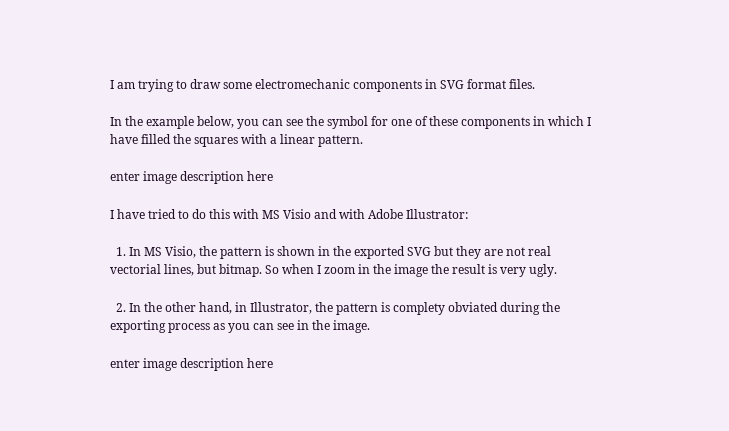I am trying to draw some electromechanic components in SVG format files.

In the example below, you can see the symbol for one of these components in which I have filled the squares with a linear pattern.

enter image description here

I have tried to do this with MS Visio and with Adobe Illustrator:

  1. In MS Visio, the pattern is shown in the exported SVG but they are not real vectorial lines, but bitmap. So when I zoom in the image the result is very ugly.

  2. In the other hand, in Illustrator, the pattern is complety obviated during the exporting process as you can see in the image.

enter image description here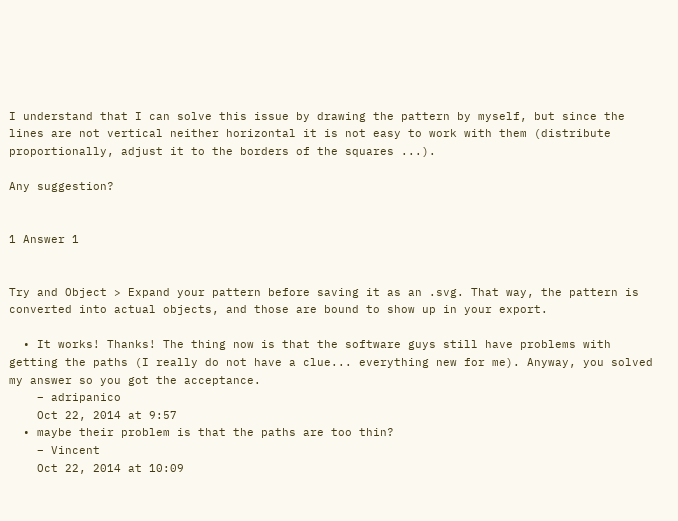I understand that I can solve this issue by drawing the pattern by myself, but since the lines are not vertical neither horizontal it is not easy to work with them (distribute proportionally, adjust it to the borders of the squares ...).

Any suggestion?


1 Answer 1


Try and Object > Expand your pattern before saving it as an .svg. That way, the pattern is converted into actual objects, and those are bound to show up in your export.

  • It works! Thanks! The thing now is that the software guys still have problems with getting the paths (I really do not have a clue... everything new for me). Anyway, you solved my answer so you got the acceptance.
    – adripanico
    Oct 22, 2014 at 9:57
  • maybe their problem is that the paths are too thin?
    – Vincent
    Oct 22, 2014 at 10:09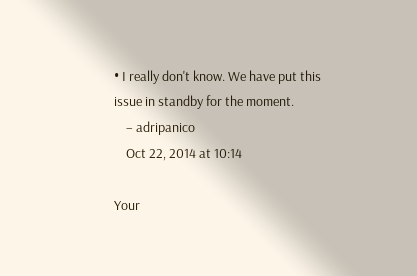• I really don't know. We have put this issue in standby for the moment.
    – adripanico
    Oct 22, 2014 at 10:14

Your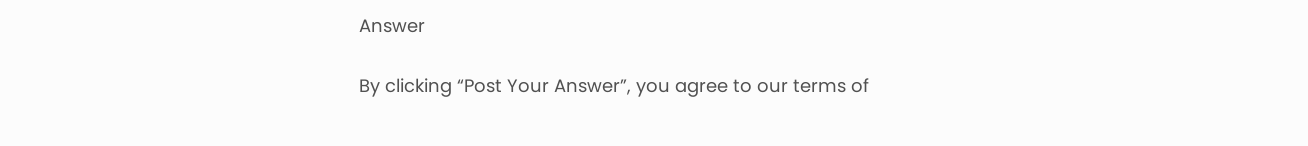Answer

By clicking “Post Your Answer”, you agree to our terms of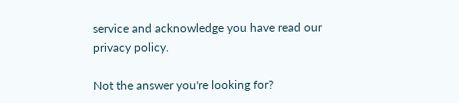service and acknowledge you have read our privacy policy.

Not the answer you're looking for?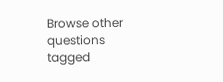Browse other questions tagged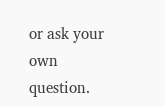or ask your own question.